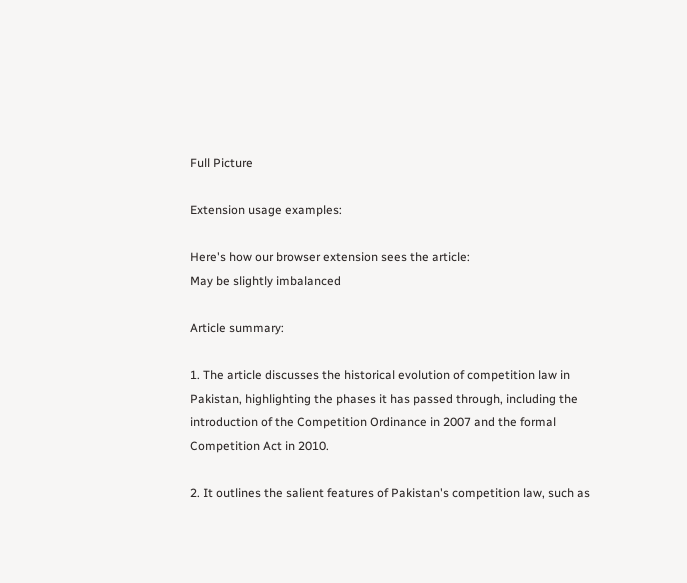Full Picture

Extension usage examples:

Here's how our browser extension sees the article:
May be slightly imbalanced

Article summary:

1. The article discusses the historical evolution of competition law in Pakistan, highlighting the phases it has passed through, including the introduction of the Competition Ordinance in 2007 and the formal Competition Act in 2010.

2. It outlines the salient features of Pakistan's competition law, such as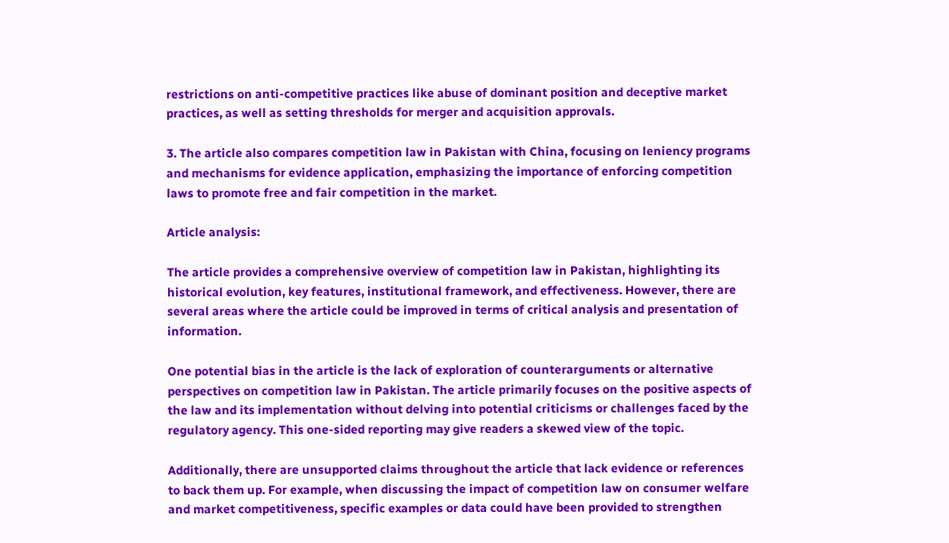restrictions on anti-competitive practices like abuse of dominant position and deceptive market practices, as well as setting thresholds for merger and acquisition approvals.

3. The article also compares competition law in Pakistan with China, focusing on leniency programs and mechanisms for evidence application, emphasizing the importance of enforcing competition laws to promote free and fair competition in the market.

Article analysis:

The article provides a comprehensive overview of competition law in Pakistan, highlighting its historical evolution, key features, institutional framework, and effectiveness. However, there are several areas where the article could be improved in terms of critical analysis and presentation of information.

One potential bias in the article is the lack of exploration of counterarguments or alternative perspectives on competition law in Pakistan. The article primarily focuses on the positive aspects of the law and its implementation without delving into potential criticisms or challenges faced by the regulatory agency. This one-sided reporting may give readers a skewed view of the topic.

Additionally, there are unsupported claims throughout the article that lack evidence or references to back them up. For example, when discussing the impact of competition law on consumer welfare and market competitiveness, specific examples or data could have been provided to strengthen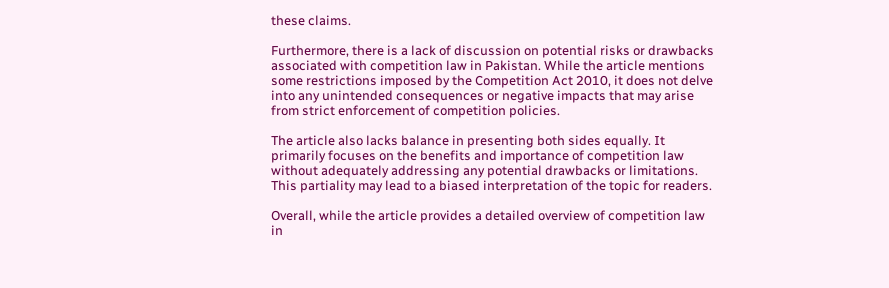these claims.

Furthermore, there is a lack of discussion on potential risks or drawbacks associated with competition law in Pakistan. While the article mentions some restrictions imposed by the Competition Act 2010, it does not delve into any unintended consequences or negative impacts that may arise from strict enforcement of competition policies.

The article also lacks balance in presenting both sides equally. It primarily focuses on the benefits and importance of competition law without adequately addressing any potential drawbacks or limitations. This partiality may lead to a biased interpretation of the topic for readers.

Overall, while the article provides a detailed overview of competition law in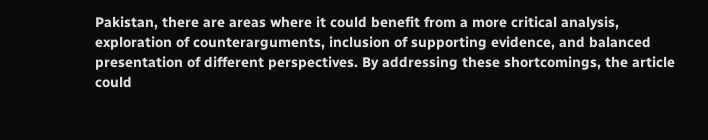Pakistan, there are areas where it could benefit from a more critical analysis, exploration of counterarguments, inclusion of supporting evidence, and balanced presentation of different perspectives. By addressing these shortcomings, the article could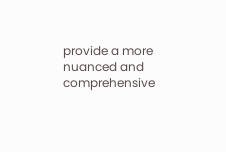provide a more nuanced and comprehensive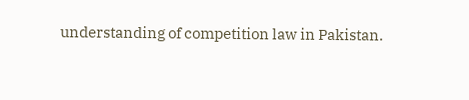understanding of competition law in Pakistan.